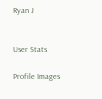Ryan J


User Stats

Profile Images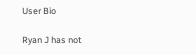User Bio

Ryan J has not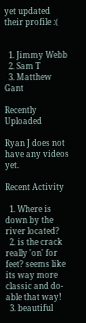yet updated their profile :(


  1. Jimmy Webb
  2. Sam T
  3. Matthew Gant

Recently Uploaded

Ryan J does not have any videos yet.

Recent Activity

  1. Where is down by the river located?
  2. is the crack really 'on' for feet? seems like its way more classic and do-able that way!
  3. beautiful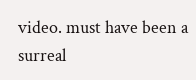video. must have been a surreal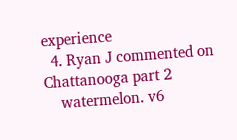experience
  4. Ryan J commented on Chattanooga part 2
    watermelon. v6